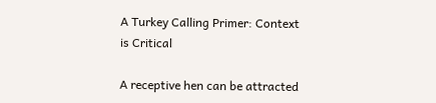A Turkey Calling Primer: Context is Critical

A receptive hen can be attracted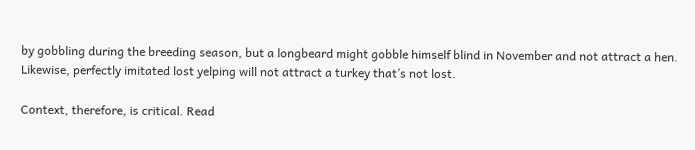by gobbling during the breeding season, but a longbeard might gobble himself blind in November and not attract a hen. Likewise, perfectly imitated lost yelping will not attract a turkey that’s not lost.

Context, therefore, is critical. Read